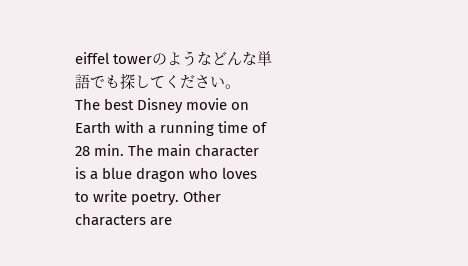eiffel towerのようなどんな単語でも探してください。
The best Disney movie on Earth with a running time of 28 min. The main character is a blue dragon who loves to write poetry. Other characters are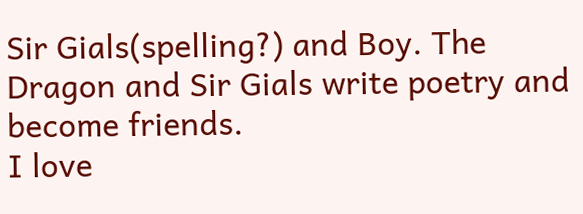Sir Gials(spelling?) and Boy. The Dragon and Sir Gials write poetry and become friends.
I love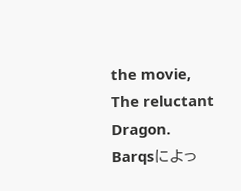the movie, The reluctant Dragon.
Barqsによっ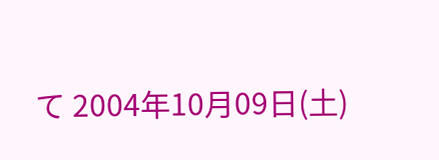て 2004年10月09日(土)